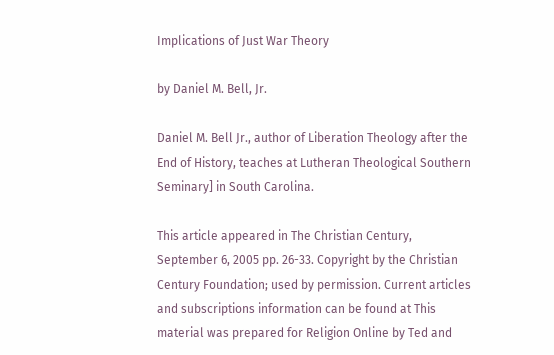Implications of Just War Theory

by Daniel M. Bell, Jr.

Daniel M. Bell Jr., author of Liberation Theology after the End of History, teaches at Lutheran Theological Southern Seminary] in South Carolina.

This article appeared in The Christian Century, September 6, 2005 pp. 26-33. Copyright by the Christian Century Foundation; used by permission. Current articles and subscriptions information can be found at This material was prepared for Religion Online by Ted and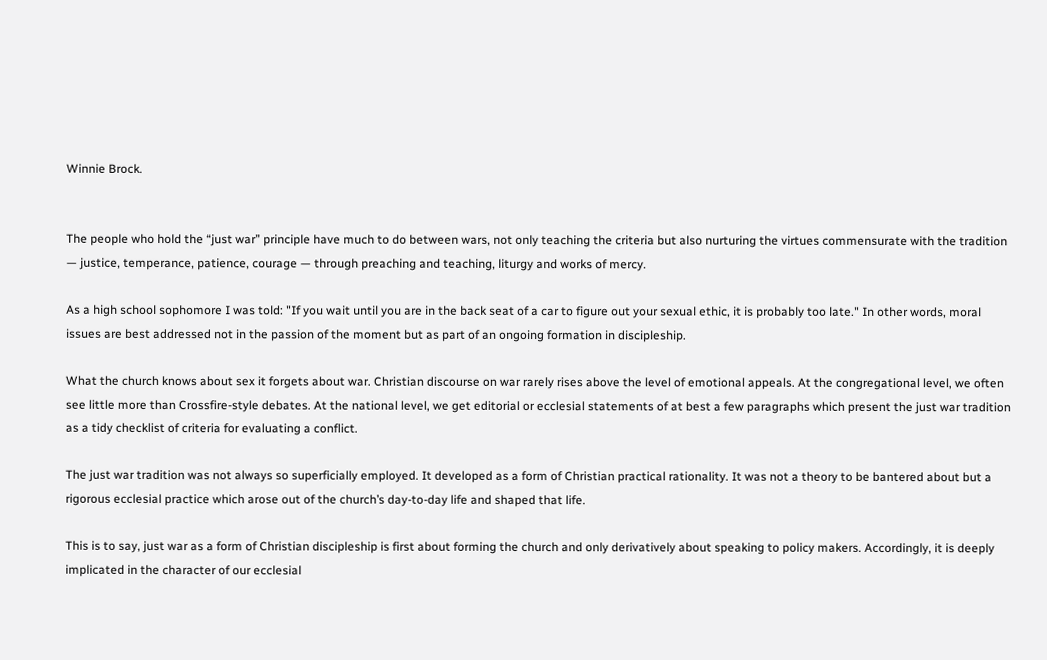Winnie Brock.


The people who hold the “just war” principle have much to do between wars, not only teaching the criteria but also nurturing the virtues commensurate with the tradition — justice, temperance, patience, courage — through preaching and teaching, liturgy and works of mercy.

As a high school sophomore I was told: "If you wait until you are in the back seat of a car to figure out your sexual ethic, it is probably too late." In other words, moral issues are best addressed not in the passion of the moment but as part of an ongoing formation in discipleship.

What the church knows about sex it forgets about war. Christian discourse on war rarely rises above the level of emotional appeals. At the congregational level, we often see little more than Crossfire-style debates. At the national level, we get editorial or ecclesial statements of at best a few paragraphs which present the just war tradition as a tidy checklist of criteria for evaluating a conflict.

The just war tradition was not always so superficially employed. It developed as a form of Christian practical rationality. It was not a theory to be bantered about but a rigorous ecclesial practice which arose out of the church’s day-to-day life and shaped that life.

This is to say, just war as a form of Christian discipleship is first about forming the church and only derivatively about speaking to policy makers. Accordingly, it is deeply implicated in the character of our ecclesial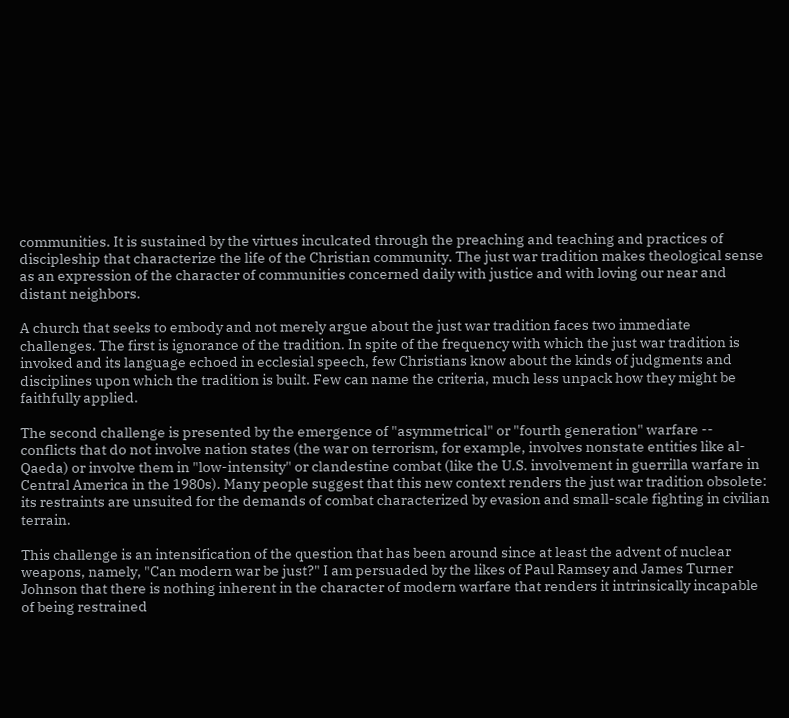communities. It is sustained by the virtues inculcated through the preaching and teaching and practices of discipleship that characterize the life of the Christian community. The just war tradition makes theological sense as an expression of the character of communities concerned daily with justice and with loving our near and distant neighbors.

A church that seeks to embody and not merely argue about the just war tradition faces two immediate challenges. The first is ignorance of the tradition. In spite of the frequency with which the just war tradition is invoked and its language echoed in ecclesial speech, few Christians know about the kinds of judgments and disciplines upon which the tradition is built. Few can name the criteria, much less unpack how they might be faithfully applied.

The second challenge is presented by the emergence of "asymmetrical" or "fourth generation" warfare -- conflicts that do not involve nation states (the war on terrorism, for example, involves nonstate entities like al-Qaeda) or involve them in "low-intensity" or clandestine combat (like the U.S. involvement in guerrilla warfare in Central America in the 1980s). Many people suggest that this new context renders the just war tradition obsolete: its restraints are unsuited for the demands of combat characterized by evasion and small-scale fighting in civilian terrain.

This challenge is an intensification of the question that has been around since at least the advent of nuclear weapons, namely, "Can modern war be just?" I am persuaded by the likes of Paul Ramsey and James Turner Johnson that there is nothing inherent in the character of modern warfare that renders it intrinsically incapable of being restrained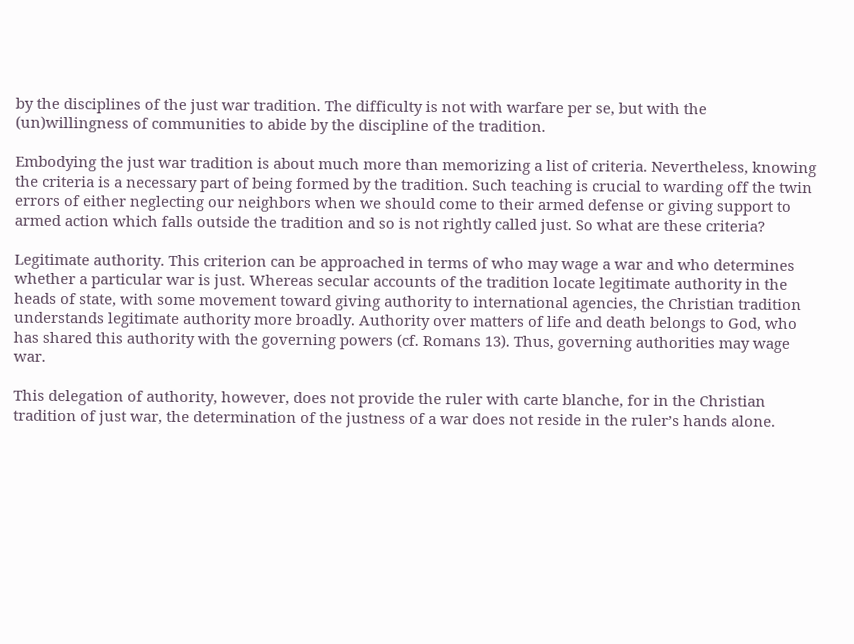by the disciplines of the just war tradition. The difficulty is not with warfare per se, but with the (un)willingness of communities to abide by the discipline of the tradition.

Embodying the just war tradition is about much more than memorizing a list of criteria. Nevertheless, knowing the criteria is a necessary part of being formed by the tradition. Such teaching is crucial to warding off the twin errors of either neglecting our neighbors when we should come to their armed defense or giving support to armed action which falls outside the tradition and so is not rightly called just. So what are these criteria?

Legitimate authority. This criterion can be approached in terms of who may wage a war and who determines whether a particular war is just. Whereas secular accounts of the tradition locate legitimate authority in the heads of state, with some movement toward giving authority to international agencies, the Christian tradition understands legitimate authority more broadly. Authority over matters of life and death belongs to God, who has shared this authority with the governing powers (cf. Romans 13). Thus, governing authorities may wage war.

This delegation of authority, however, does not provide the ruler with carte blanche, for in the Christian tradition of just war, the determination of the justness of a war does not reside in the ruler’s hands alone.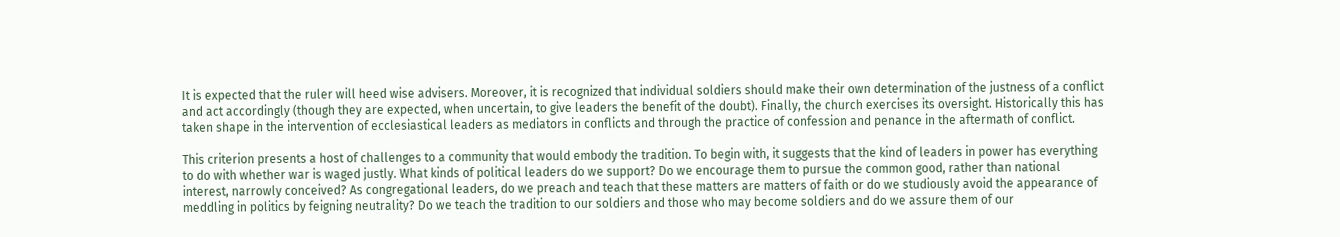It is expected that the ruler will heed wise advisers. Moreover, it is recognized that individual soldiers should make their own determination of the justness of a conflict and act accordingly (though they are expected, when uncertain, to give leaders the benefit of the doubt). Finally, the church exercises its oversight. Historically this has taken shape in the intervention of ecclesiastical leaders as mediators in conflicts and through the practice of confession and penance in the aftermath of conflict.

This criterion presents a host of challenges to a community that would embody the tradition. To begin with, it suggests that the kind of leaders in power has everything to do with whether war is waged justly. What kinds of political leaders do we support? Do we encourage them to pursue the common good, rather than national interest, narrowly conceived? As congregational leaders, do we preach and teach that these matters are matters of faith or do we studiously avoid the appearance of meddling in politics by feigning neutrality? Do we teach the tradition to our soldiers and those who may become soldiers and do we assure them of our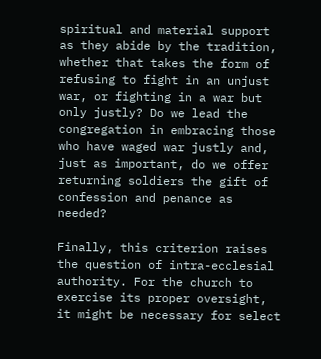spiritual and material support as they abide by the tradition, whether that takes the form of refusing to fight in an unjust war, or fighting in a war but only justly? Do we lead the congregation in embracing those who have waged war justly and, just as important, do we offer returning soldiers the gift of confession and penance as needed?

Finally, this criterion raises the question of intra-ecclesial authority. For the church to exercise its proper oversight, it might be necessary for select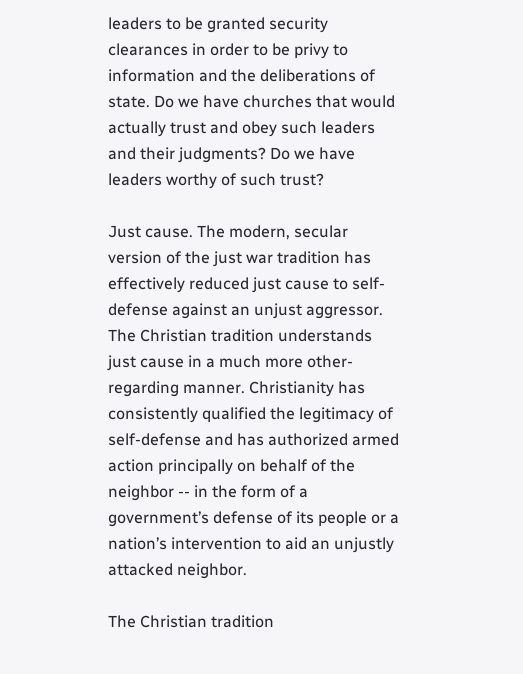leaders to be granted security clearances in order to be privy to information and the deliberations of state. Do we have churches that would actually trust and obey such leaders and their judgments? Do we have leaders worthy of such trust?

Just cause. The modern, secular version of the just war tradition has effectively reduced just cause to self-defense against an unjust aggressor. The Christian tradition understands just cause in a much more other-regarding manner. Christianity has consistently qualified the legitimacy of self-defense and has authorized armed action principally on behalf of the neighbor -- in the form of a government’s defense of its people or a nation’s intervention to aid an unjustly attacked neighbor.

The Christian tradition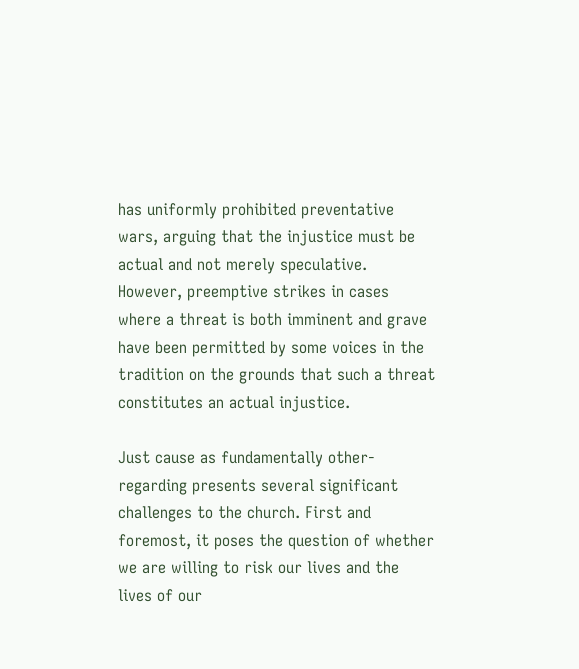has uniformly prohibited preventative wars, arguing that the injustice must be actual and not merely speculative. However, preemptive strikes in cases where a threat is both imminent and grave have been permitted by some voices in the tradition on the grounds that such a threat constitutes an actual injustice.

Just cause as fundamentally other-regarding presents several significant challenges to the church. First and foremost, it poses the question of whether we are willing to risk our lives and the lives of our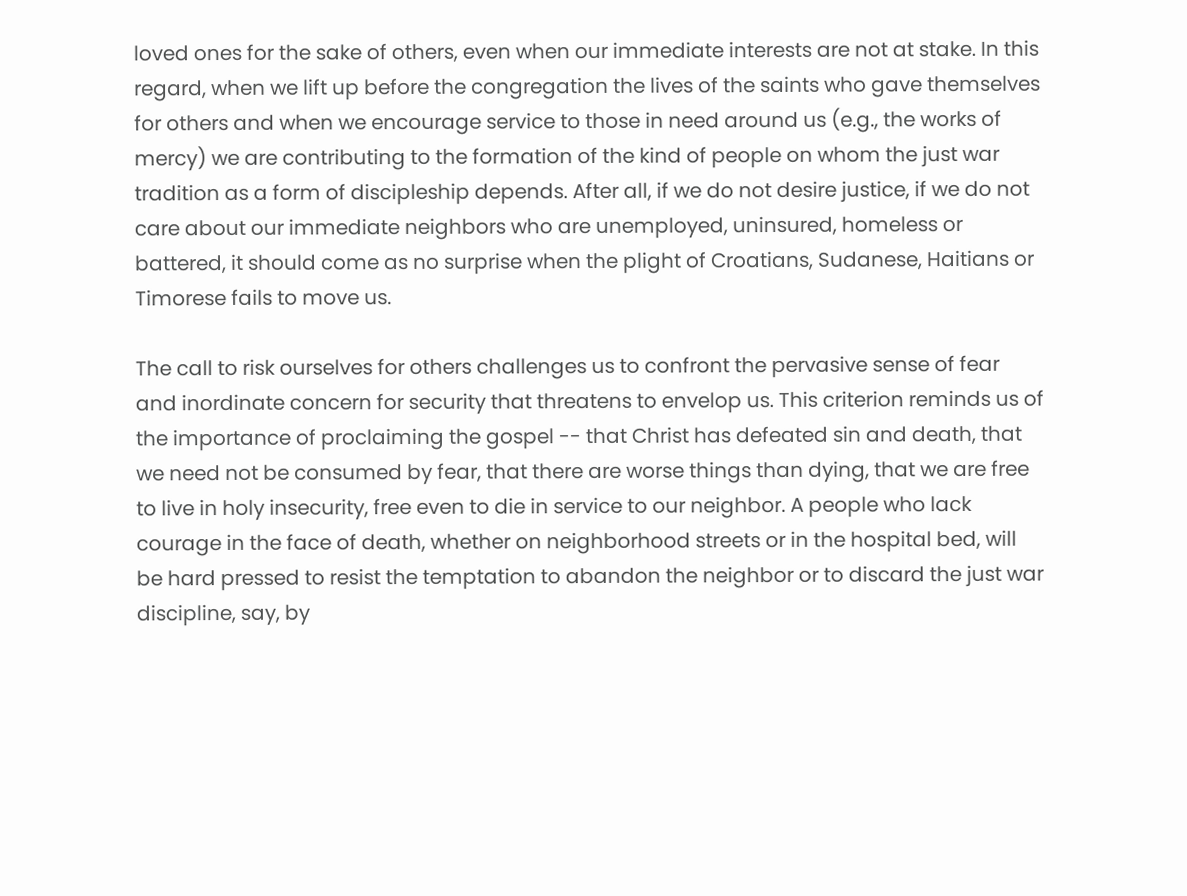loved ones for the sake of others, even when our immediate interests are not at stake. In this regard, when we lift up before the congregation the lives of the saints who gave themselves for others and when we encourage service to those in need around us (e.g., the works of mercy) we are contributing to the formation of the kind of people on whom the just war tradition as a form of discipleship depends. After all, if we do not desire justice, if we do not care about our immediate neighbors who are unemployed, uninsured, homeless or battered, it should come as no surprise when the plight of Croatians, Sudanese, Haitians or Timorese fails to move us.

The call to risk ourselves for others challenges us to confront the pervasive sense of fear and inordinate concern for security that threatens to envelop us. This criterion reminds us of the importance of proclaiming the gospel -- that Christ has defeated sin and death, that we need not be consumed by fear, that there are worse things than dying, that we are free to live in holy insecurity, free even to die in service to our neighbor. A people who lack courage in the face of death, whether on neighborhood streets or in the hospital bed, will be hard pressed to resist the temptation to abandon the neighbor or to discard the just war discipline, say, by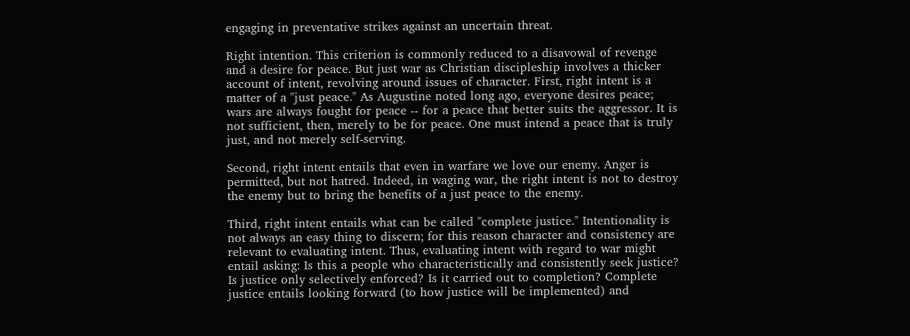engaging in preventative strikes against an uncertain threat.

Right intention. This criterion is commonly reduced to a disavowal of revenge and a desire for peace. But just war as Christian discipleship involves a thicker account of intent, revolving around issues of character. First, right intent is a matter of a "just peace." As Augustine noted long ago, everyone desires peace; wars are always fought for peace -- for a peace that better suits the aggressor. It is not sufficient, then, merely to be for peace. One must intend a peace that is truly just, and not merely self-serving.

Second, right intent entails that even in warfare we love our enemy. Anger is permitted, but not hatred. Indeed, in waging war, the right intent is not to destroy the enemy but to bring the benefits of a just peace to the enemy.

Third, right intent entails what can be called "complete justice." Intentionality is not always an easy thing to discern; for this reason character and consistency are relevant to evaluating intent. Thus, evaluating intent with regard to war might entail asking: Is this a people who characteristically and consistently seek justice? Is justice only selectively enforced? Is it carried out to completion? Complete justice entails looking forward (to how justice will be implemented) and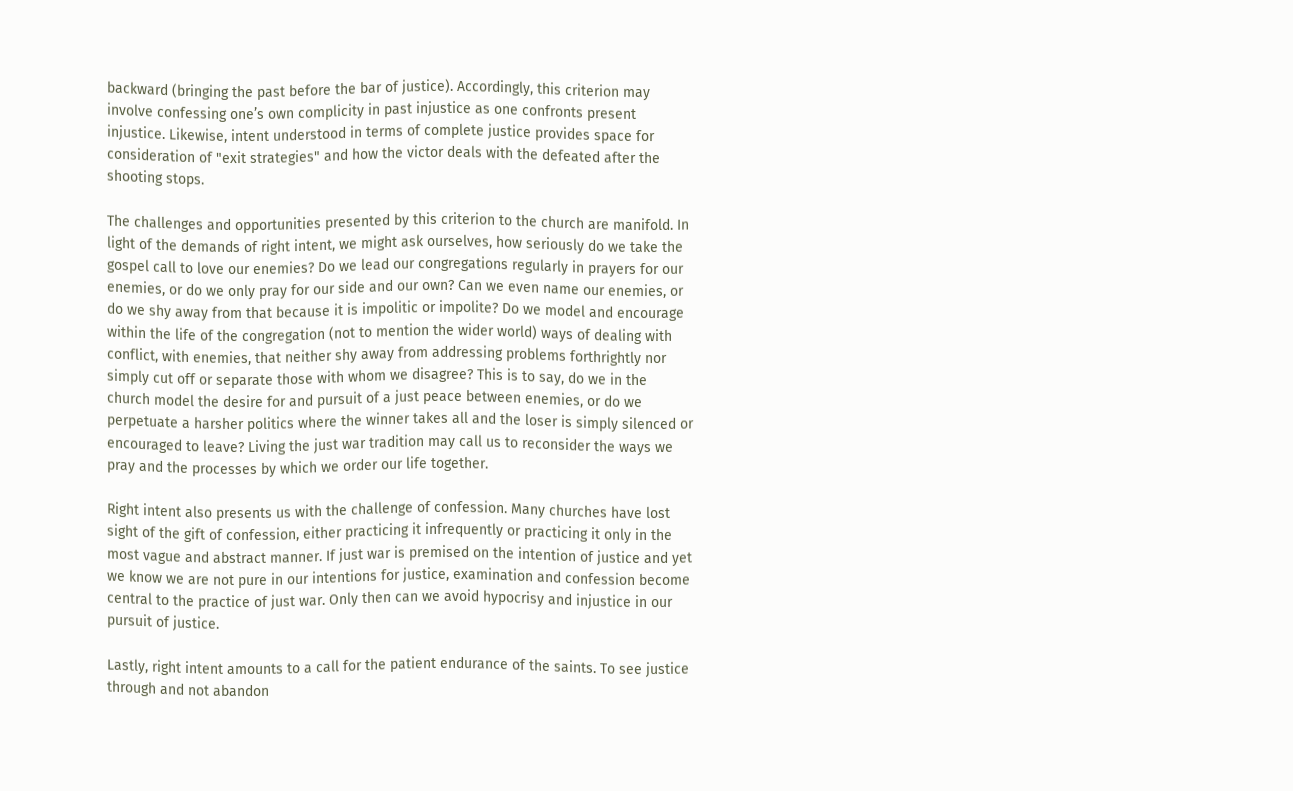backward (bringing the past before the bar of justice). Accordingly, this criterion may involve confessing one’s own complicity in past injustice as one confronts present injustice. Likewise, intent understood in terms of complete justice provides space for consideration of "exit strategies" and how the victor deals with the defeated after the shooting stops.

The challenges and opportunities presented by this criterion to the church are manifold. In light of the demands of right intent, we might ask ourselves, how seriously do we take the gospel call to love our enemies? Do we lead our congregations regularly in prayers for our enemies, or do we only pray for our side and our own? Can we even name our enemies, or do we shy away from that because it is impolitic or impolite? Do we model and encourage within the life of the congregation (not to mention the wider world) ways of dealing with conflict, with enemies, that neither shy away from addressing problems forthrightly nor simply cut off or separate those with whom we disagree? This is to say, do we in the church model the desire for and pursuit of a just peace between enemies, or do we perpetuate a harsher politics where the winner takes all and the loser is simply silenced or encouraged to leave? Living the just war tradition may call us to reconsider the ways we pray and the processes by which we order our life together.

Right intent also presents us with the challenge of confession. Many churches have lost sight of the gift of confession, either practicing it infrequently or practicing it only in the most vague and abstract manner. If just war is premised on the intention of justice and yet we know we are not pure in our intentions for justice, examination and confession become central to the practice of just war. Only then can we avoid hypocrisy and injustice in our pursuit of justice.

Lastly, right intent amounts to a call for the patient endurance of the saints. To see justice through and not abandon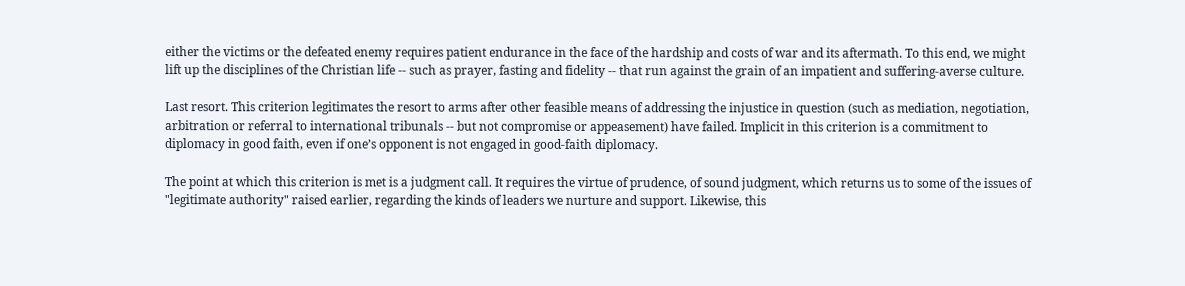either the victims or the defeated enemy requires patient endurance in the face of the hardship and costs of war and its aftermath. To this end, we might lift up the disciplines of the Christian life -- such as prayer, fasting and fidelity -- that run against the grain of an impatient and suffering-averse culture.

Last resort. This criterion legitimates the resort to arms after other feasible means of addressing the injustice in question (such as mediation, negotiation, arbitration or referral to international tribunals -- but not compromise or appeasement) have failed. Implicit in this criterion is a commitment to diplomacy in good faith, even if one’s opponent is not engaged in good-faith diplomacy.

The point at which this criterion is met is a judgment call. It requires the virtue of prudence, of sound judgment, which returns us to some of the issues of "legitimate authority" raised earlier, regarding the kinds of leaders we nurture and support. Likewise, this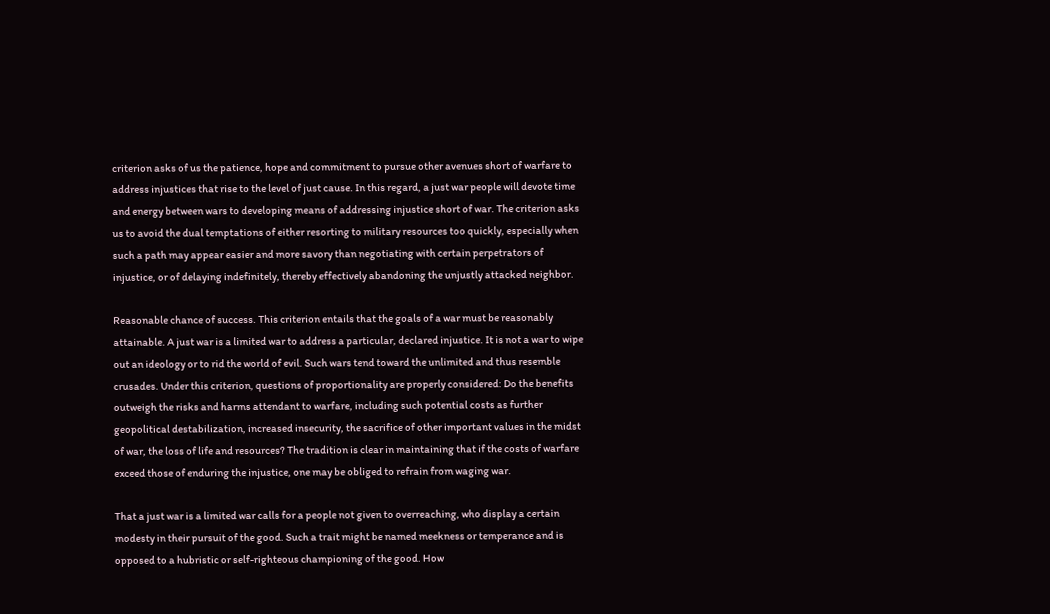criterion asks of us the patience, hope and commitment to pursue other avenues short of warfare to address injustices that rise to the level of just cause. In this regard, a just war people will devote time and energy between wars to developing means of addressing injustice short of war. The criterion asks us to avoid the dual temptations of either resorting to military resources too quickly, especially when such a path may appear easier and more savory than negotiating with certain perpetrators of injustice, or of delaying indefinitely, thereby effectively abandoning the unjustly attacked neighbor.

Reasonable chance of success. This criterion entails that the goals of a war must be reasonably attainable. A just war is a limited war to address a particular, declared injustice. It is not a war to wipe out an ideology or to rid the world of evil. Such wars tend toward the unlimited and thus resemble crusades. Under this criterion, questions of proportionality are properly considered: Do the benefits outweigh the risks and harms attendant to warfare, including such potential costs as further geopolitical destabilization, increased insecurity, the sacrifice of other important values in the midst of war, the loss of life and resources? The tradition is clear in maintaining that if the costs of warfare exceed those of enduring the injustice, one may be obliged to refrain from waging war.

That a just war is a limited war calls for a people not given to overreaching, who display a certain modesty in their pursuit of the good. Such a trait might be named meekness or temperance and is opposed to a hubristic or self-righteous championing of the good. How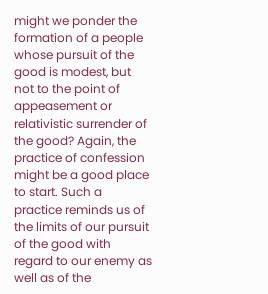might we ponder the formation of a people whose pursuit of the good is modest, but not to the point of appeasement or relativistic surrender of the good? Again, the practice of confession might be a good place to start. Such a practice reminds us of the limits of our pursuit of the good with regard to our enemy as well as of the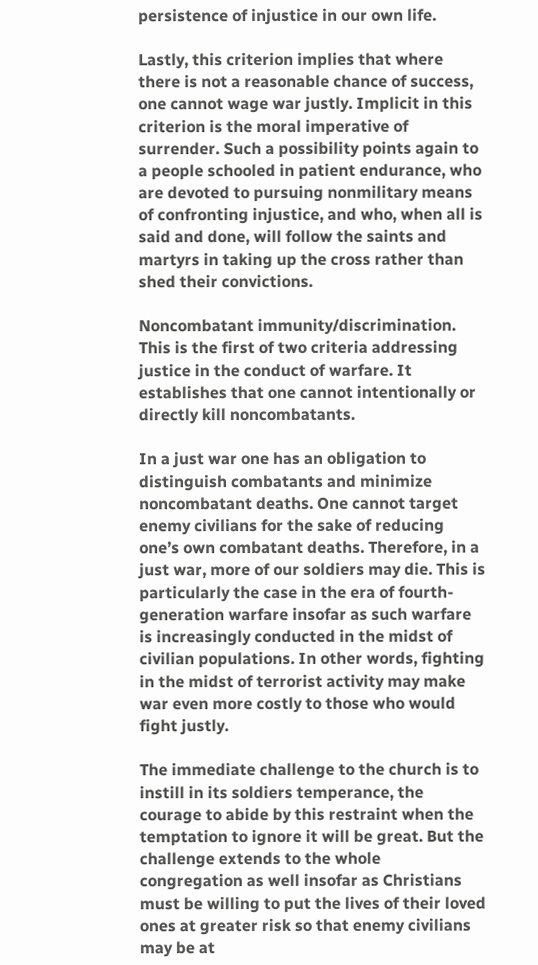persistence of injustice in our own life.

Lastly, this criterion implies that where there is not a reasonable chance of success, one cannot wage war justly. Implicit in this criterion is the moral imperative of surrender. Such a possibility points again to a people schooled in patient endurance, who are devoted to pursuing nonmilitary means of confronting injustice, and who, when all is said and done, will follow the saints and martyrs in taking up the cross rather than shed their convictions.

Noncombatant immunity/discrimination. This is the first of two criteria addressing justice in the conduct of warfare. It establishes that one cannot intentionally or directly kill noncombatants.

In a just war one has an obligation to distinguish combatants and minimize noncombatant deaths. One cannot target enemy civilians for the sake of reducing one’s own combatant deaths. Therefore, in a just war, more of our soldiers may die. This is particularly the case in the era of fourth-generation warfare insofar as such warfare is increasingly conducted in the midst of civilian populations. In other words, fighting in the midst of terrorist activity may make war even more costly to those who would fight justly.

The immediate challenge to the church is to instill in its soldiers temperance, the courage to abide by this restraint when the temptation to ignore it will be great. But the challenge extends to the whole congregation as well insofar as Christians must be willing to put the lives of their loved ones at greater risk so that enemy civilians may be at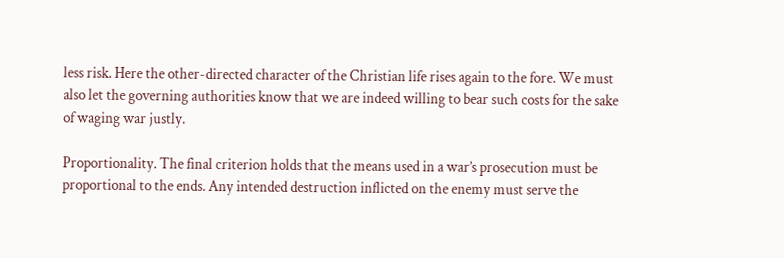less risk. Here the other-directed character of the Christian life rises again to the fore. We must also let the governing authorities know that we are indeed willing to bear such costs for the sake of waging war justly.

Proportionality. The final criterion holds that the means used in a war’s prosecution must be proportional to the ends. Any intended destruction inflicted on the enemy must serve the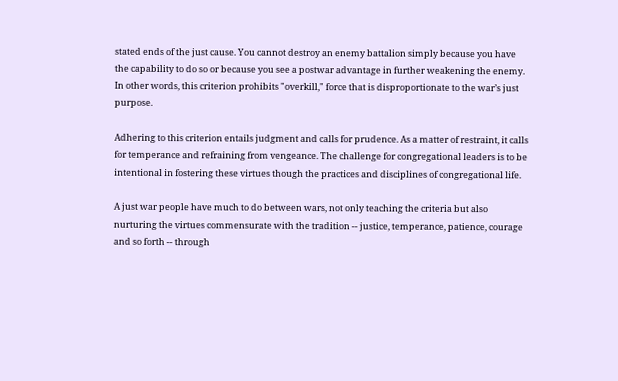stated ends of the just cause. You cannot destroy an enemy battalion simply because you have the capability to do so or because you see a postwar advantage in further weakening the enemy. In other words, this criterion prohibits "overkill," force that is disproportionate to the war’s just purpose.

Adhering to this criterion entails judgment and calls for prudence. As a matter of restraint, it calls for temperance and refraining from vengeance. The challenge for congregational leaders is to be intentional in fostering these virtues though the practices and disciplines of congregational life.

A just war people have much to do between wars, not only teaching the criteria but also nurturing the virtues commensurate with the tradition -- justice, temperance, patience, courage and so forth -- through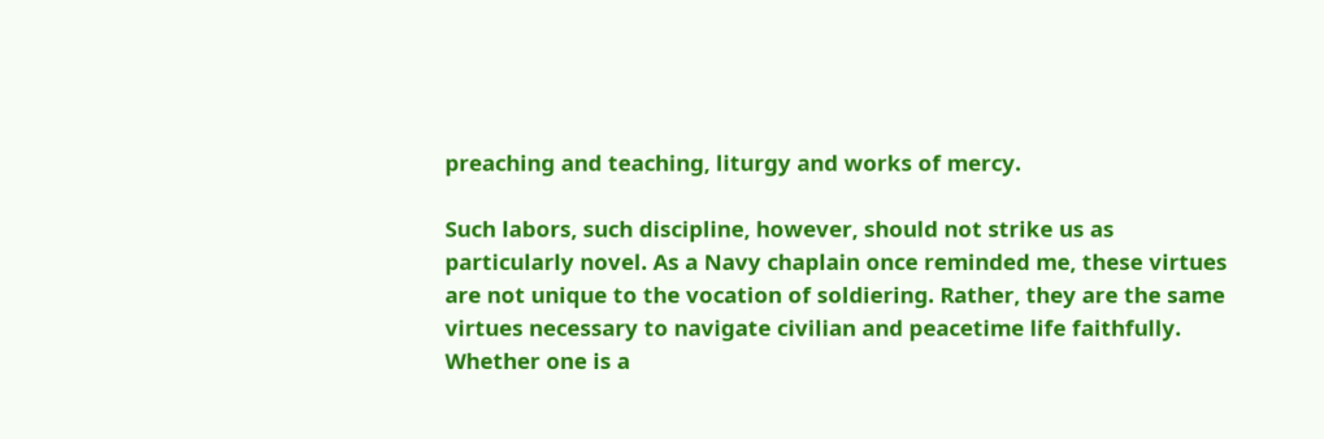preaching and teaching, liturgy and works of mercy.

Such labors, such discipline, however, should not strike us as particularly novel. As a Navy chaplain once reminded me, these virtues are not unique to the vocation of soldiering. Rather, they are the same virtues necessary to navigate civilian and peacetime life faithfully. Whether one is a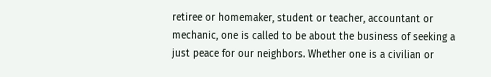retiree or homemaker, student or teacher, accountant or mechanic, one is called to be about the business of seeking a just peace for our neighbors. Whether one is a civilian or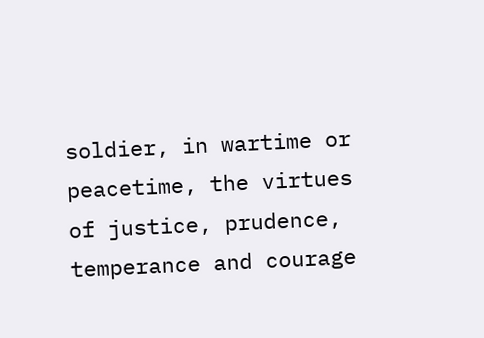soldier, in wartime or peacetime, the virtues of justice, prudence, temperance and courage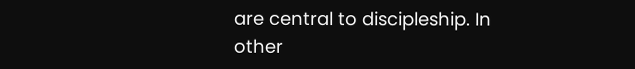are central to discipleship. In other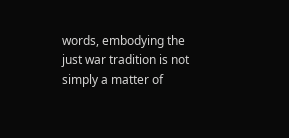words, embodying the just war tradition is not simply a matter of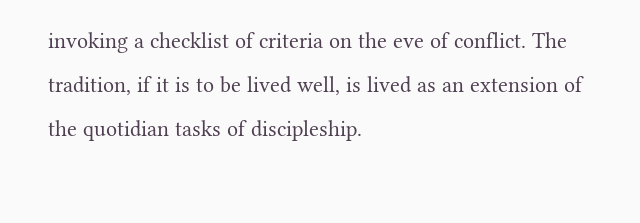invoking a checklist of criteria on the eve of conflict. The tradition, if it is to be lived well, is lived as an extension of the quotidian tasks of discipleship.